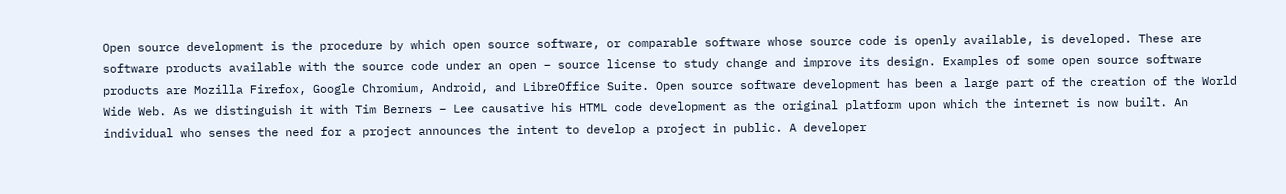Open source development is the procedure by which open source software, or comparable software whose source code is openly available, is developed. These are software products available with the source code under an open – source license to study change and improve its design. Examples of some open source software products are Mozilla Firefox, Google Chromium, Android, and LibreOffice Suite. Open source software development has been a large part of the creation of the World Wide Web. As we distinguish it with Tim Berners – Lee causative his HTML code development as the original platform upon which the internet is now built. An individual who senses the need for a project announces the intent to develop a project in public. A developer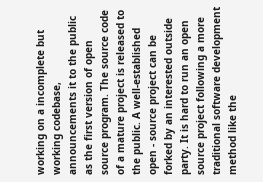working on a incomplete but working codebase, announcements it to the public as the first version of open source program. The source code of a mature project is released to the public. A well-established open - source project can be forked by an interested outside party. It is hard to run an open source project following a more traditional software development method like the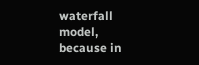waterfall model, because in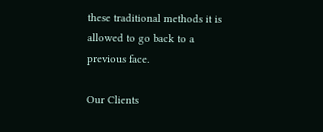these traditional methods it is allowed to go back to a previous face.

Our Clients